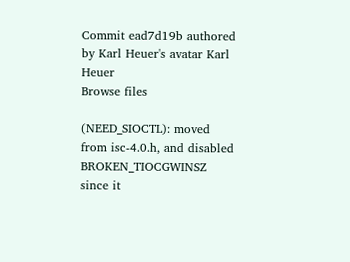Commit ead7d19b authored by Karl Heuer's avatar Karl Heuer
Browse files

(NEED_SIOCTL): moved from isc-4.0.h, and disabled BROKEN_TIOCGWINSZ since it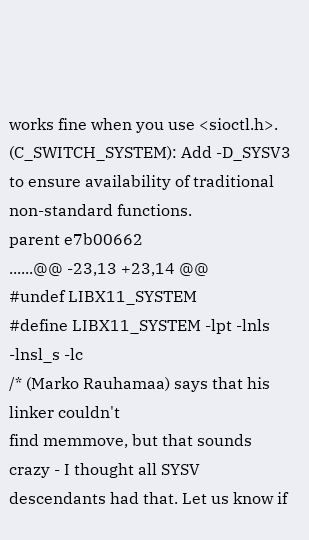works fine when you use <sioctl.h>.
(C_SWITCH_SYSTEM): Add -D_SYSV3 to ensure availability of traditional
non-standard functions.
parent e7b00662
......@@ -23,13 +23,14 @@
#undef LIBX11_SYSTEM
#define LIBX11_SYSTEM -lpt -lnls -lnsl_s -lc
/* (Marko Rauhamaa) says that his linker couldn't
find memmove, but that sounds crazy - I thought all SYSV
descendants had that. Let us know if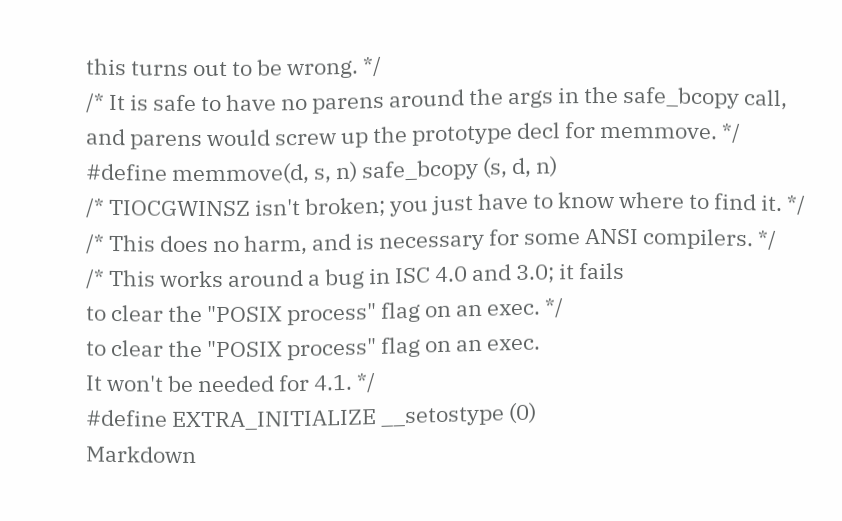this turns out to be wrong. */
/* It is safe to have no parens around the args in the safe_bcopy call,
and parens would screw up the prototype decl for memmove. */
#define memmove(d, s, n) safe_bcopy (s, d, n)
/* TIOCGWINSZ isn't broken; you just have to know where to find it. */
/* This does no harm, and is necessary for some ANSI compilers. */
/* This works around a bug in ISC 4.0 and 3.0; it fails
to clear the "POSIX process" flag on an exec. */
to clear the "POSIX process" flag on an exec.
It won't be needed for 4.1. */
#define EXTRA_INITIALIZE __setostype (0)
Markdown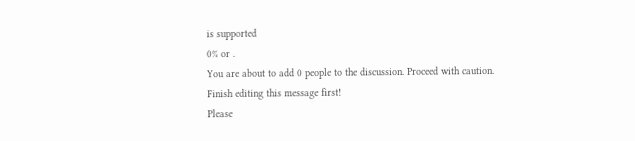is supported
0% or .
You are about to add 0 people to the discussion. Proceed with caution.
Finish editing this message first!
Please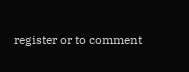register or to comment